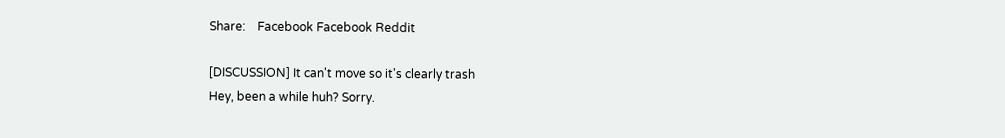Share:    Facebook Facebook Reddit

[DISCUSSION] It can't move so it's clearly trash
Hey, been a while huh? Sorry.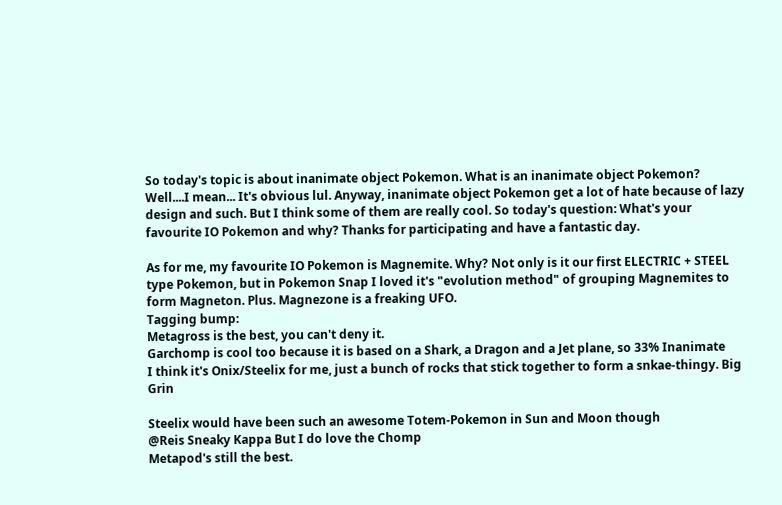So today's topic is about inanimate object Pokemon. What is an inanimate object Pokemon? Well....I mean... It's obvious lul. Anyway, inanimate object Pokemon get a lot of hate because of lazy design and such. But I think some of them are really cool. So today's question: What's your favourite IO Pokemon and why? Thanks for participating and have a fantastic day.

As for me, my favourite IO Pokemon is Magnemite. Why? Not only is it our first ELECTRIC + STEEL type Pokemon, but in Pokemon Snap I loved it's "evolution method" of grouping Magnemites to form Magneton. Plus. Magnezone is a freaking UFO.
Tagging bump:
Metagross is the best, you can't deny it.
Garchomp is cool too because it is based on a Shark, a Dragon and a Jet plane, so 33% Inanimate
I think it's Onix/Steelix for me, just a bunch of rocks that stick together to form a snkae-thingy. Big Grin

Steelix would have been such an awesome Totem-Pokemon in Sun and Moon though
@Reis Sneaky Kappa But I do love the Chomp
Metapod's still the best.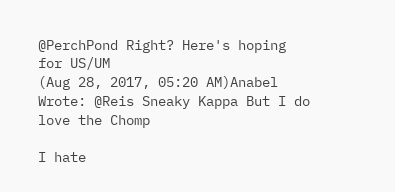@PerchPond Right? Here's hoping for US/UM
(Aug 28, 2017, 05:20 AM)Anabel Wrote: @Reis Sneaky Kappa But I do love the Chomp

I hate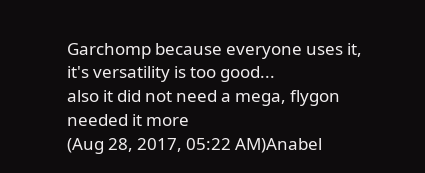Garchomp because everyone uses it, it's versatility is too good...
also it did not need a mega, flygon needed it more
(Aug 28, 2017, 05:22 AM)Anabel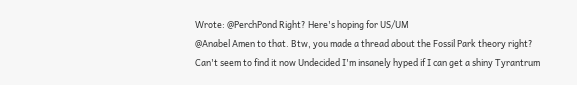Wrote: @PerchPond Right? Here's hoping for US/UM
@Anabel Amen to that. Btw, you made a thread about the Fossil Park theory right? Can't seem to find it now Undecided I'm insanely hyped if I can get a shiny Tyrantrum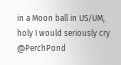in a Moon ball in US/UM, holy I would seriously cry
@PerchPond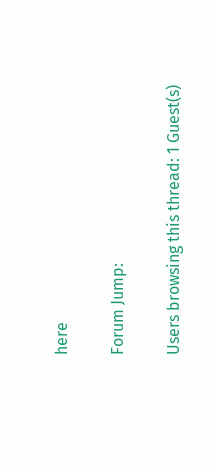here

Forum Jump:

Users browsing this thread: 1 Guest(s)